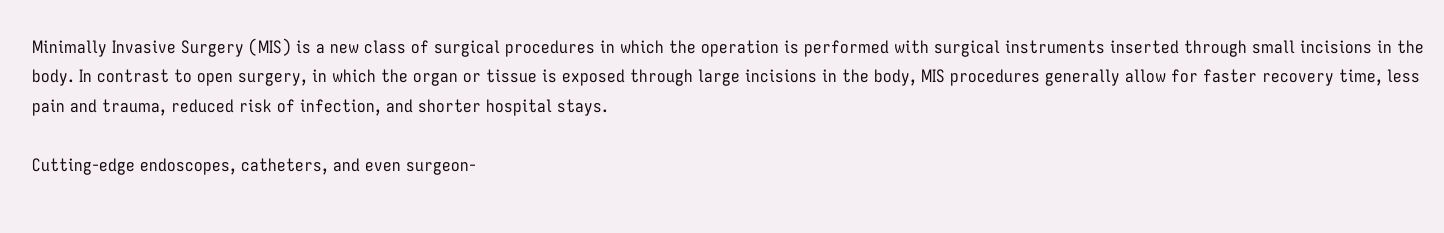Minimally Invasive Surgery (MIS) is a new class of surgical procedures in which the operation is performed with surgical instruments inserted through small incisions in the body. In contrast to open surgery, in which the organ or tissue is exposed through large incisions in the body, MIS procedures generally allow for faster recovery time, less pain and trauma, reduced risk of infection, and shorter hospital stays.

Cutting-edge endoscopes, catheters, and even surgeon-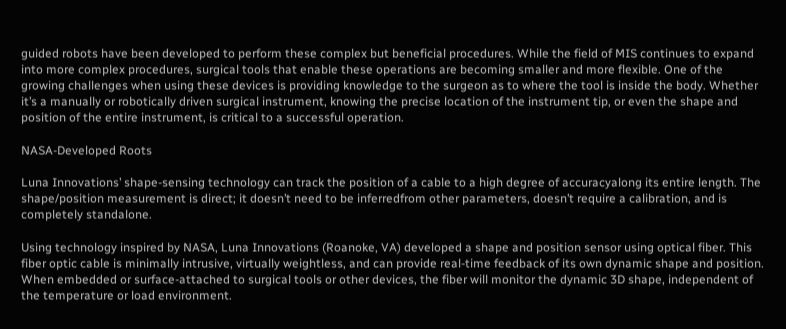guided robots have been developed to perform these complex but beneficial procedures. While the field of MIS continues to expand into more complex procedures, surgical tools that enable these operations are becoming smaller and more flexible. One of the growing challenges when using these devices is providing knowledge to the surgeon as to where the tool is inside the body. Whether it’s a manually or robotically driven surgical instrument, knowing the precise location of the instrument tip, or even the shape and position of the entire instrument, is critical to a successful operation.

NASA-Developed Roots

Luna Innovations’ shape-sensing technology can track the position of a cable to a high degree of accuracyalong its entire length. The shape/position measurement is direct; it doesn’t need to be inferredfrom other parameters, doesn’t require a calibration, and is completely standalone.

Using technology inspired by NASA, Luna Innovations (Roanoke, VA) developed a shape and position sensor using optical fiber. This fiber optic cable is minimally intrusive, virtually weightless, and can provide real-time feedback of its own dynamic shape and position. When embedded or surface-attached to surgical tools or other devices, the fiber will monitor the dynamic 3D shape, independent of the temperature or load environment.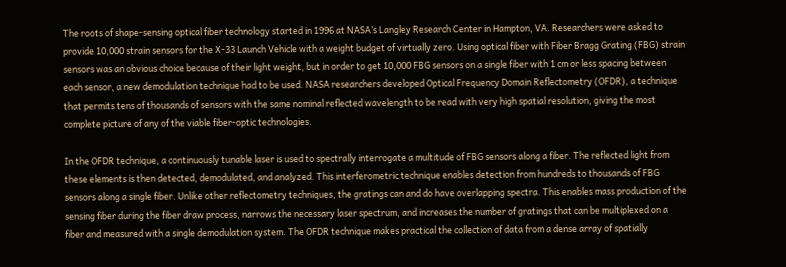The roots of shape-sensing optical fiber technology started in 1996 at NASA’s Langley Research Center in Hampton, VA. Researchers were asked to provide 10,000 strain sensors for the X-33 Launch Vehicle with a weight budget of virtually zero. Using optical fiber with Fiber Bragg Grating (FBG) strain sensors was an obvious choice because of their light weight, but in order to get 10,000 FBG sensors on a single fiber with 1 cm or less spacing between each sensor, a new demodulation technique had to be used. NASA researchers developed Optical Frequency Domain Reflectometry (OFDR), a technique that permits tens of thousands of sensors with the same nominal reflected wavelength to be read with very high spatial resolution, giving the most complete picture of any of the viable fiber-optic technologies.

In the OFDR technique, a continuously tunable laser is used to spectrally interrogate a multitude of FBG sensors along a fiber. The reflected light from these elements is then detected, demodulated, and analyzed. This interferometric technique enables detection from hundreds to thousands of FBG sensors along a single fiber. Unlike other reflectometry techniques, the gratings can and do have overlapping spectra. This enables mass production of the sensing fiber during the fiber draw process, narrows the necessary laser spectrum, and increases the number of gratings that can be multiplexed on a fiber and measured with a single demodulation system. The OFDR technique makes practical the collection of data from a dense array of spatially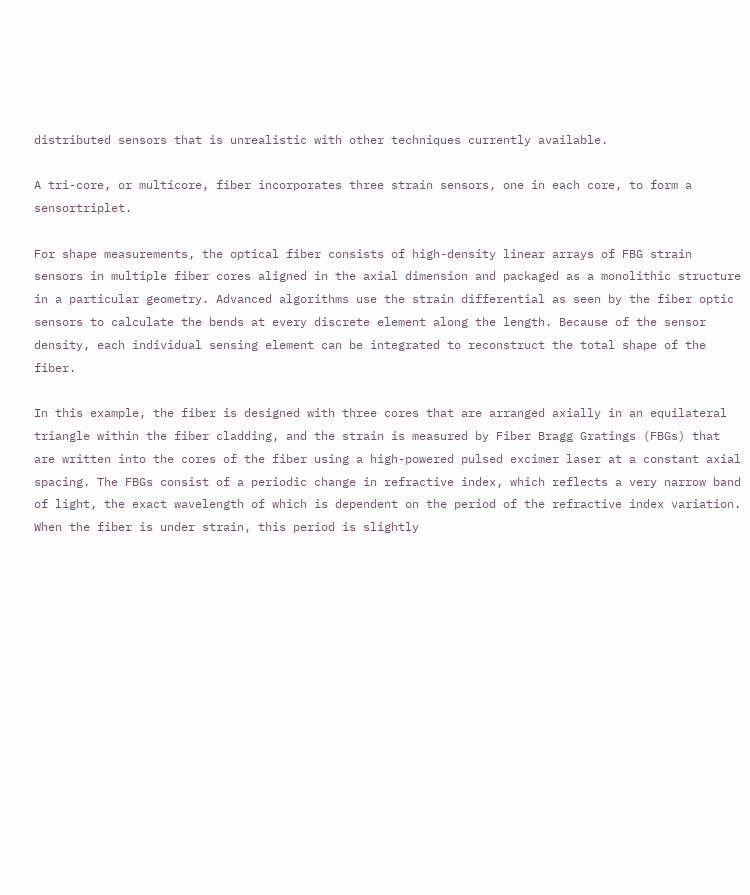distributed sensors that is unrealistic with other techniques currently available.

A tri-core, or multicore, fiber incorporates three strain sensors, one in each core, to form a sensortriplet.

For shape measurements, the optical fiber consists of high-density linear arrays of FBG strain sensors in multiple fiber cores aligned in the axial dimension and packaged as a monolithic structure in a particular geometry. Advanced algorithms use the strain differential as seen by the fiber optic sensors to calculate the bends at every discrete element along the length. Because of the sensor density, each individual sensing element can be integrated to reconstruct the total shape of the fiber.

In this example, the fiber is designed with three cores that are arranged axially in an equilateral triangle within the fiber cladding, and the strain is measured by Fiber Bragg Gratings (FBGs) that are written into the cores of the fiber using a high-powered pulsed excimer laser at a constant axial spacing. The FBGs consist of a periodic change in refractive index, which reflects a very narrow band of light, the exact wavelength of which is dependent on the period of the refractive index variation. When the fiber is under strain, this period is slightly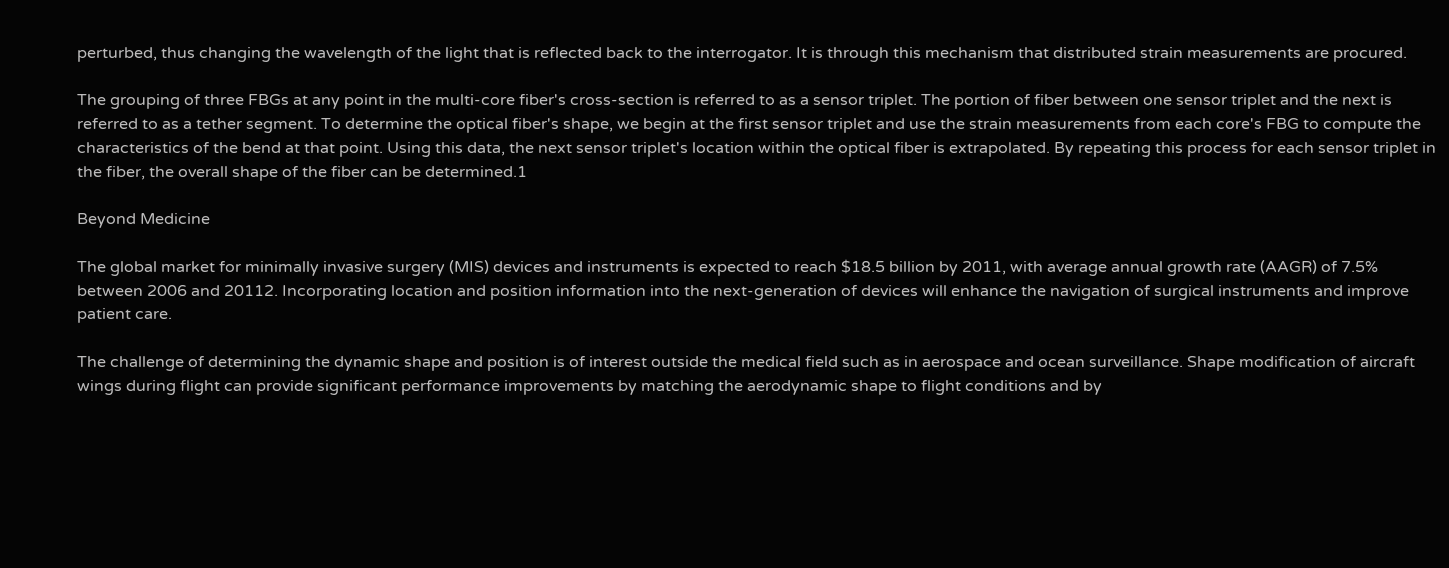perturbed, thus changing the wavelength of the light that is reflected back to the interrogator. It is through this mechanism that distributed strain measurements are procured.

The grouping of three FBGs at any point in the multi-core fiber's cross-section is referred to as a sensor triplet. The portion of fiber between one sensor triplet and the next is referred to as a tether segment. To determine the optical fiber's shape, we begin at the first sensor triplet and use the strain measurements from each core's FBG to compute the characteristics of the bend at that point. Using this data, the next sensor triplet's location within the optical fiber is extrapolated. By repeating this process for each sensor triplet in the fiber, the overall shape of the fiber can be determined.1

Beyond Medicine

The global market for minimally invasive surgery (MIS) devices and instruments is expected to reach $18.5 billion by 2011, with average annual growth rate (AAGR) of 7.5% between 2006 and 20112. Incorporating location and position information into the next-generation of devices will enhance the navigation of surgical instruments and improve patient care.

The challenge of determining the dynamic shape and position is of interest outside the medical field such as in aerospace and ocean surveillance. Shape modification of aircraft wings during flight can provide significant performance improvements by matching the aerodynamic shape to flight conditions and by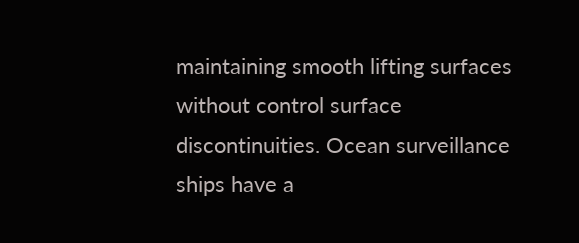maintaining smooth lifting surfaces without control surface discontinuities. Ocean surveillance ships have a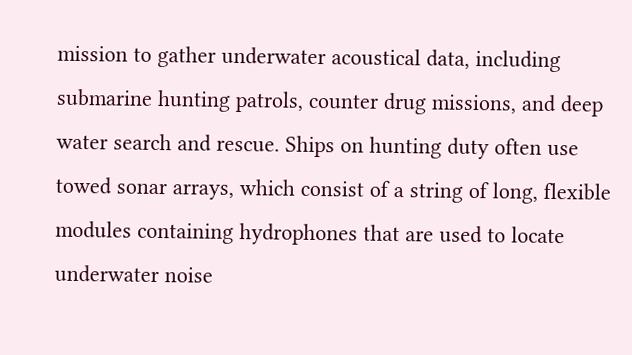mission to gather underwater acoustical data, including submarine hunting patrols, counter drug missions, and deep water search and rescue. Ships on hunting duty often use towed sonar arrays, which consist of a string of long, flexible modules containing hydrophones that are used to locate underwater noise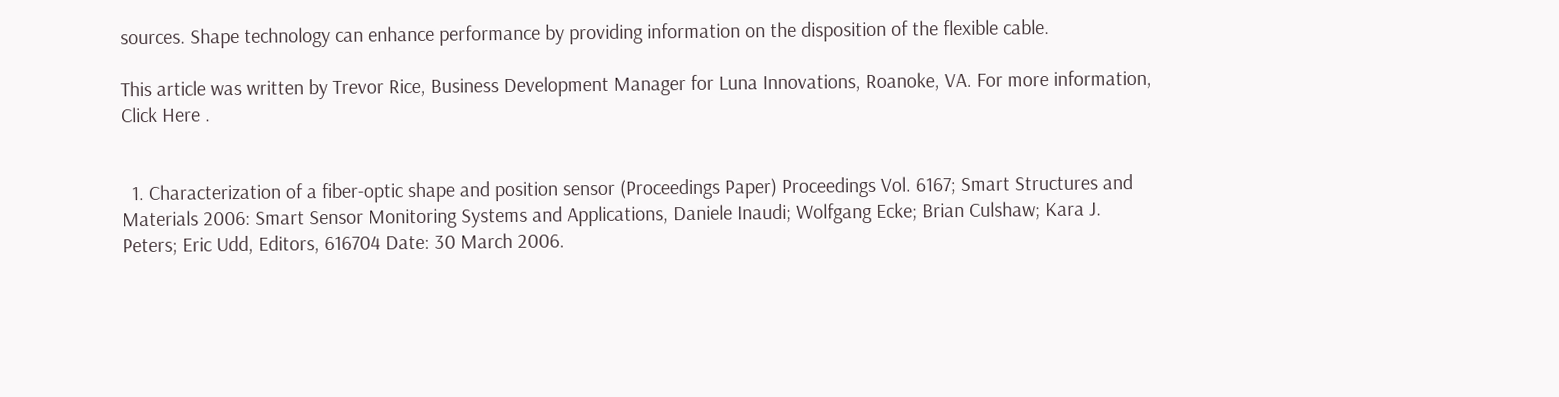sources. Shape technology can enhance performance by providing information on the disposition of the flexible cable.

This article was written by Trevor Rice, Business Development Manager for Luna Innovations, Roanoke, VA. For more information, Click Here .


  1. Characterization of a fiber-optic shape and position sensor (Proceedings Paper) Proceedings Vol. 6167; Smart Structures and Materials 2006: Smart Sensor Monitoring Systems and Applications, Daniele Inaudi; Wolfgang Ecke; Brian Culshaw; Kara J. Peters; Eric Udd, Editors, 616704 Date: 30 March 2006.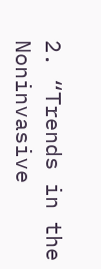2. “Trends in the Noninvasive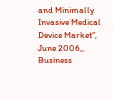and Minimally Invasive Medical Device Market”, June 2006,, Business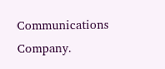Communications Company.